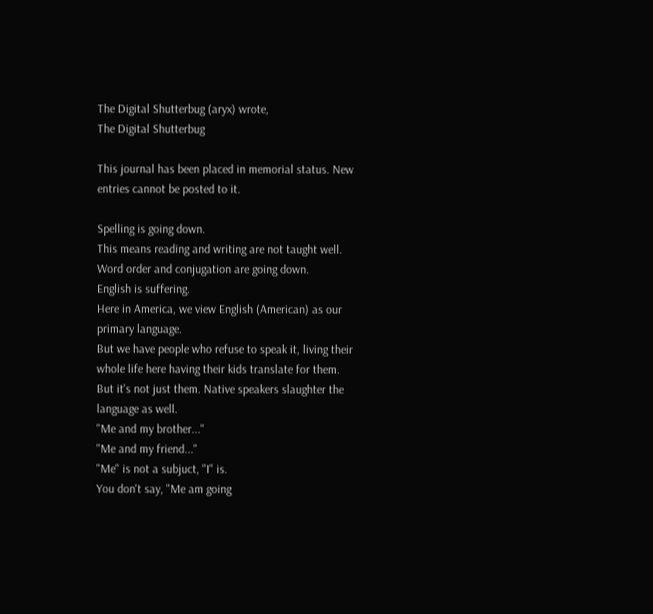The Digital Shutterbug (aryx) wrote,
The Digital Shutterbug

This journal has been placed in memorial status. New entries cannot be posted to it.

Spelling is going down.
This means reading and writing are not taught well.
Word order and conjugation are going down.
English is suffering.
Here in America, we view English (American) as our primary language.
But we have people who refuse to speak it, living their whole life here having their kids translate for them.
But it's not just them. Native speakers slaughter the language as well.
"Me and my brother..."
"Me and my friend..."
"Me" is not a subjuct, "I" is.
You don't say, "Me am going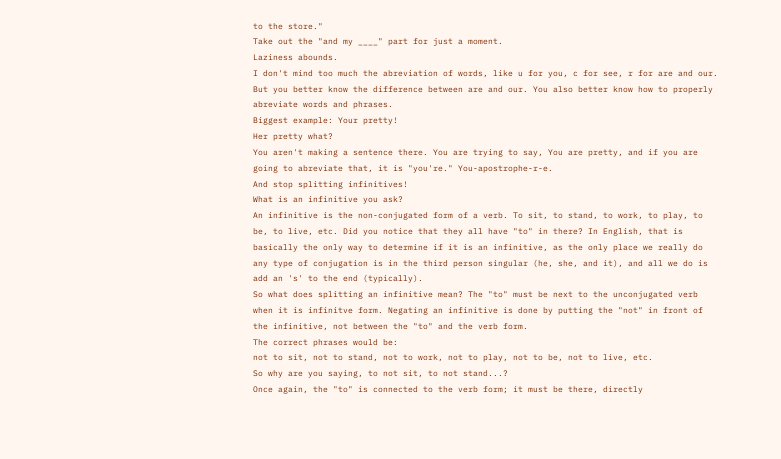to the store."
Take out the "and my ____" part for just a moment.
Laziness abounds.
I don't mind too much the abreviation of words, like u for you, c for see, r for are and our. But you better know the difference between are and our. You also better know how to properly abreviate words and phrases.
Biggest example: Your pretty!
Her pretty what?
You aren't making a sentence there. You are trying to say, You are pretty, and if you are going to abreviate that, it is "you're." You-apostrophe-r-e.
And stop splitting infinitives!
What is an infinitive you ask?
An infinitive is the non-conjugated form of a verb. To sit, to stand, to work, to play, to be, to live, etc. Did you notice that they all have "to" in there? In English, that is basically the only way to determine if it is an infinitive, as the only place we really do any type of conjugation is in the third person singular (he, she, and it), and all we do is add an 's' to the end (typically).
So what does splitting an infinitive mean? The "to" must be next to the unconjugated verb when it is infinitve form. Negating an infinitive is done by putting the "not" in front of the infinitive, not between the "to" and the verb form.
The correct phrases would be:
not to sit, not to stand, not to work, not to play, not to be, not to live, etc.
So why are you saying, to not sit, to not stand...?
Once again, the "to" is connected to the verb form; it must be there, directly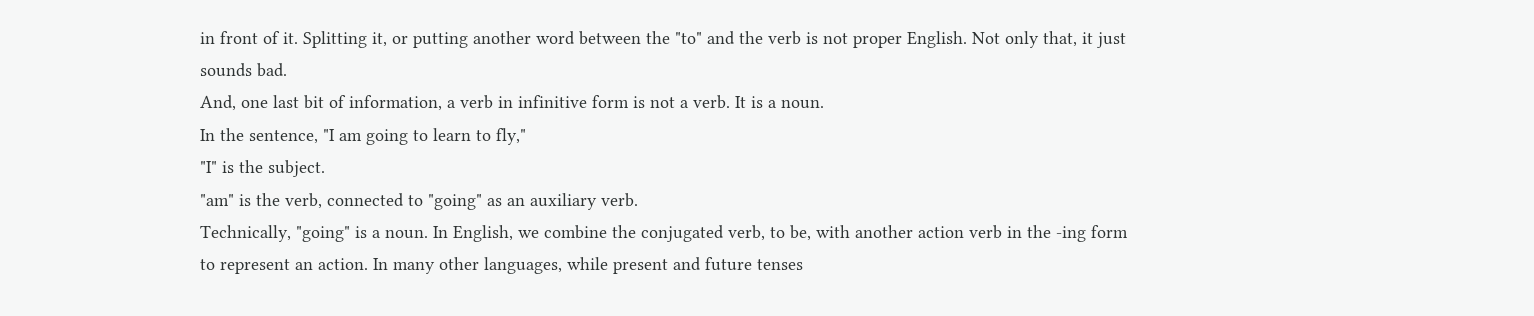in front of it. Splitting it, or putting another word between the "to" and the verb is not proper English. Not only that, it just sounds bad.
And, one last bit of information, a verb in infinitive form is not a verb. It is a noun.
In the sentence, "I am going to learn to fly,"
"I" is the subject.
"am" is the verb, connected to "going" as an auxiliary verb.
Technically, "going" is a noun. In English, we combine the conjugated verb, to be, with another action verb in the -ing form to represent an action. In many other languages, while present and future tenses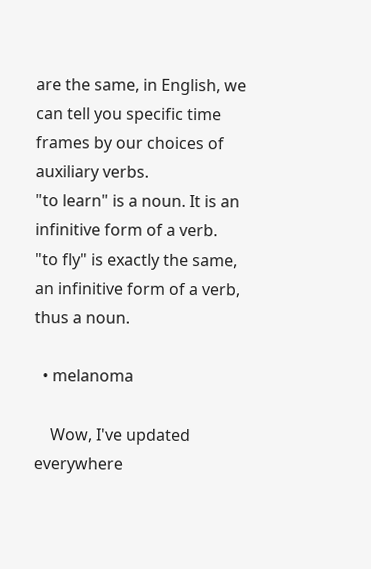are the same, in English, we can tell you specific time frames by our choices of auxiliary verbs.
"to learn" is a noun. It is an infinitive form of a verb.
"to fly" is exactly the same, an infinitive form of a verb, thus a noun.

  • melanoma

    Wow, I've updated everywhere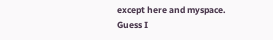except here and myspace. Guess I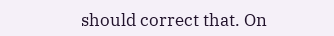should correct that. On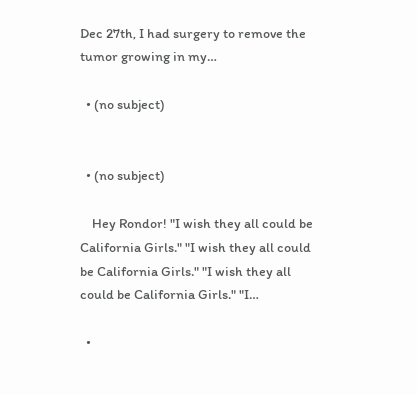Dec 27th, I had surgery to remove the tumor growing in my…

  • (no subject)


  • (no subject)

    Hey Rondor! "I wish they all could be California Girls." "I wish they all could be California Girls." "I wish they all could be California Girls." "I…

  •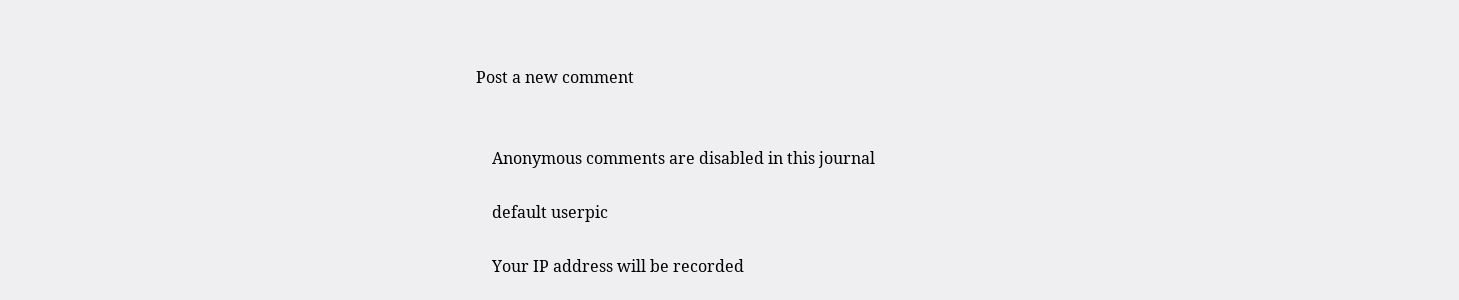Post a new comment


    Anonymous comments are disabled in this journal

    default userpic

    Your IP address will be recorded